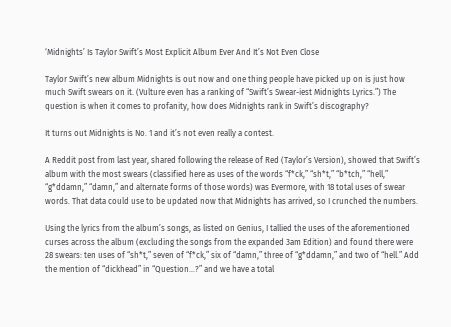‘Midnights’ Is Taylor Swift’s Most Explicit Album Ever And It’s Not Even Close

Taylor Swift’s new album Midnights is out now and one thing people have picked up on is just how much Swift swears on it. (Vulture even has a ranking of “Swift’s Swear-iest Midnights Lyrics.”) The question is when it comes to profanity, how does Midnights rank in Swift’s discography?

It turns out Midnights is No. 1 and it’s not even really a contest.

A Reddit post from last year, shared following the release of Red (Taylor’s Version), showed that Swift’s album with the most swears (classified here as uses of the words “f*ck,” “sh*t,” “b*tch,” “hell,” “g*ddamn,” “damn,” and alternate forms of those words) was Evermore, with 18 total uses of swear words. That data could use to be updated now that Midnights has arrived, so I crunched the numbers.

Using the lyrics from the album’s songs, as listed on Genius, I tallied the uses of the aforementioned curses across the album (excluding the songs from the expanded 3am Edition) and found there were 28 swears: ten uses of “sh*t,” seven of “f*ck,” six of “damn,” three of “g*ddamn,” and two of “hell.” Add the mention of “dickhead” in “Question…?” and we have a total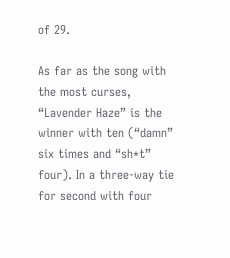of 29.

As far as the song with the most curses, “Lavender Haze” is the winner with ten (“damn” six times and “sh*t” four). In a three-way tie for second with four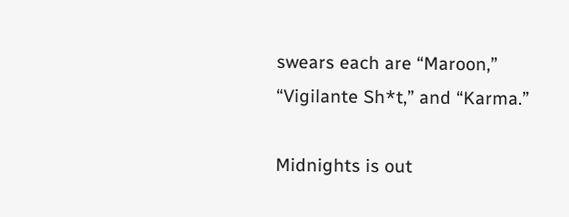swears each are “Maroon,” “Vigilante Sh*t,” and “Karma.”

Midnights is out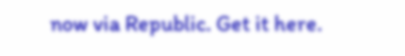now via Republic. Get it here.